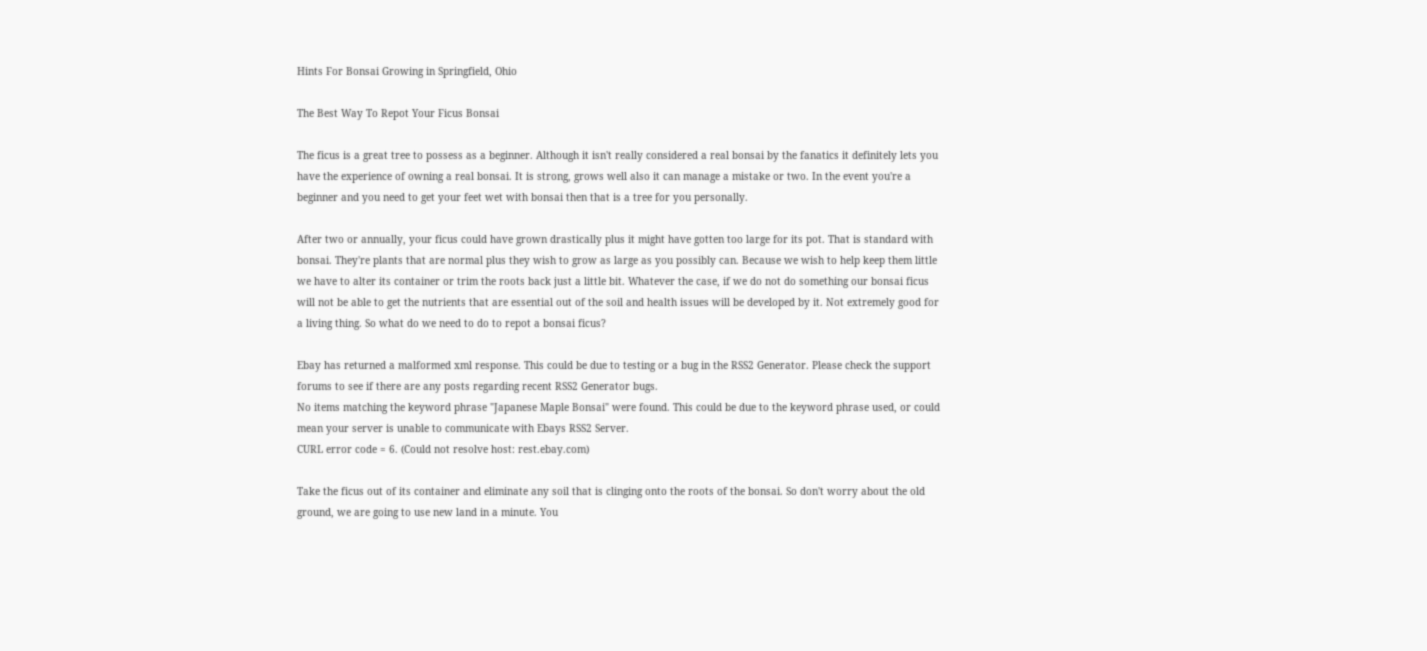Hints For Bonsai Growing in Springfield, Ohio

The Best Way To Repot Your Ficus Bonsai

The ficus is a great tree to possess as a beginner. Although it isn't really considered a real bonsai by the fanatics it definitely lets you have the experience of owning a real bonsai. It is strong, grows well also it can manage a mistake or two. In the event you're a beginner and you need to get your feet wet with bonsai then that is a tree for you personally.

After two or annually, your ficus could have grown drastically plus it might have gotten too large for its pot. That is standard with bonsai. They're plants that are normal plus they wish to grow as large as you possibly can. Because we wish to help keep them little we have to alter its container or trim the roots back just a little bit. Whatever the case, if we do not do something our bonsai ficus will not be able to get the nutrients that are essential out of the soil and health issues will be developed by it. Not extremely good for a living thing. So what do we need to do to repot a bonsai ficus?

Ebay has returned a malformed xml response. This could be due to testing or a bug in the RSS2 Generator. Please check the support forums to see if there are any posts regarding recent RSS2 Generator bugs.
No items matching the keyword phrase "Japanese Maple Bonsai" were found. This could be due to the keyword phrase used, or could mean your server is unable to communicate with Ebays RSS2 Server.
CURL error code = 6. (Could not resolve host: rest.ebay.com)

Take the ficus out of its container and eliminate any soil that is clinging onto the roots of the bonsai. So don't worry about the old ground, we are going to use new land in a minute. You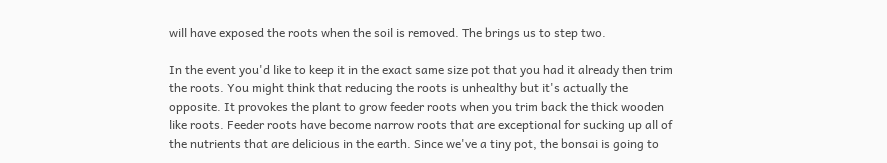will have exposed the roots when the soil is removed. The brings us to step two.

In the event you'd like to keep it in the exact same size pot that you had it already then trim the roots. You might think that reducing the roots is unhealthy but it's actually the opposite. It provokes the plant to grow feeder roots when you trim back the thick wooden like roots. Feeder roots have become narrow roots that are exceptional for sucking up all of the nutrients that are delicious in the earth. Since we've a tiny pot, the bonsai is going to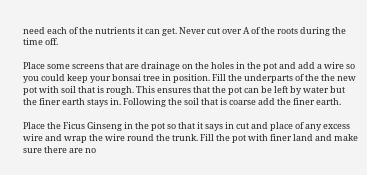need each of the nutrients it can get. Never cut over A of the roots during the time off.

Place some screens that are drainage on the holes in the pot and add a wire so you could keep your bonsai tree in position. Fill the underparts of the the new pot with soil that is rough. This ensures that the pot can be left by water but the finer earth stays in. Following the soil that is coarse add the finer earth.

Place the Ficus Ginseng in the pot so that it says in cut and place of any excess wire and wrap the wire round the trunk. Fill the pot with finer land and make sure there are no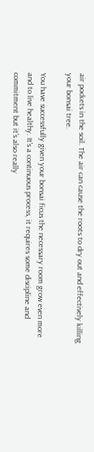air pockets in the soil. The air can cause the roots to dry out and effectively killing your bonsai tree.

You have successfully given your bonsai ficus the necessary room grow even more and to live healthy. It's a continuous process, it requires some discipline and commitment but it's also really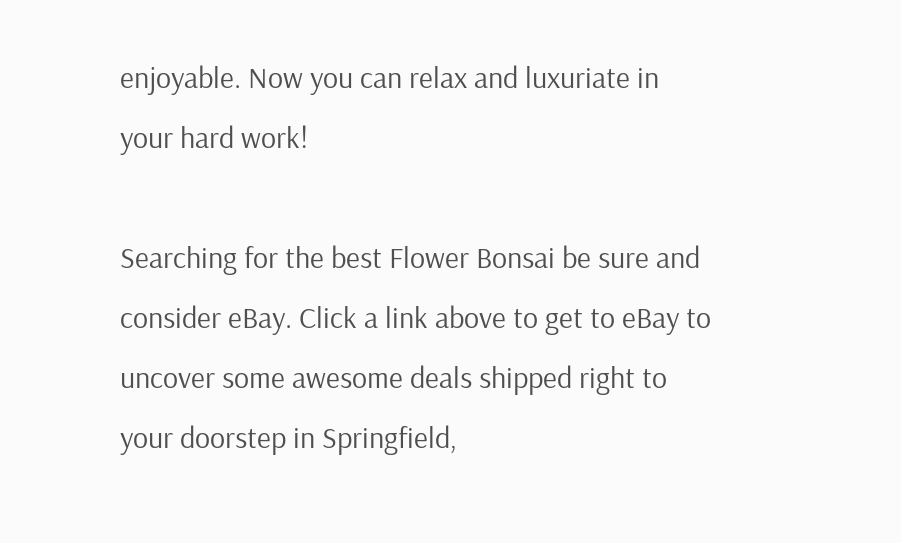enjoyable. Now you can relax and luxuriate in your hard work!

Searching for the best Flower Bonsai be sure and consider eBay. Click a link above to get to eBay to uncover some awesome deals shipped right to your doorstep in Springfield,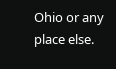Ohio or any place else.